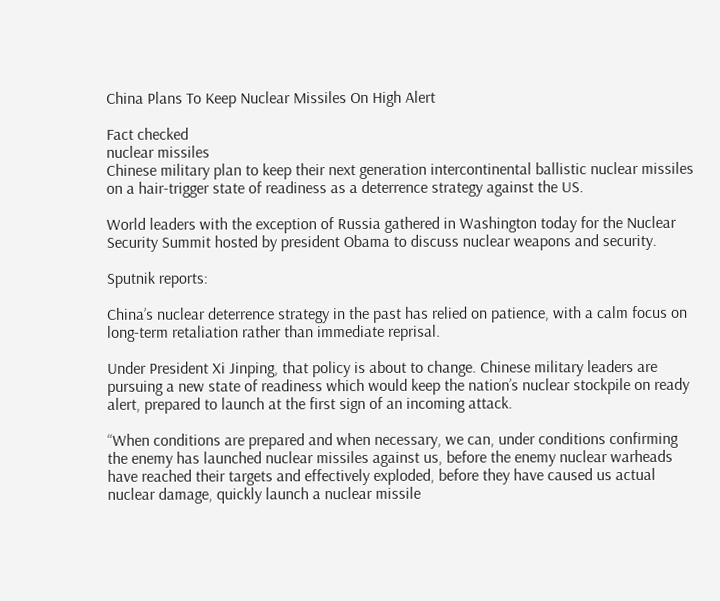China Plans To Keep Nuclear Missiles On High Alert

Fact checked
nuclear missiles
Chinese military plan to keep their next generation intercontinental ballistic nuclear missiles on a hair-trigger state of readiness as a deterrence strategy against the US.

World leaders with the exception of Russia gathered in Washington today for the Nuclear Security Summit hosted by president Obama to discuss nuclear weapons and security.

Sputnik reports:

China’s nuclear deterrence strategy in the past has relied on patience, with a calm focus on long-term retaliation rather than immediate reprisal.

Under President Xi Jinping, that policy is about to change. Chinese military leaders are pursuing a new state of readiness which would keep the nation’s nuclear stockpile on ready alert, prepared to launch at the first sign of an incoming attack.

“When conditions are prepared and when necessary, we can, under conditions confirming the enemy has launched nuclear missiles against us, before the enemy nuclear warheads have reached their targets and effectively exploded, before they have caused us actual nuclear damage, quickly launch a nuclear missile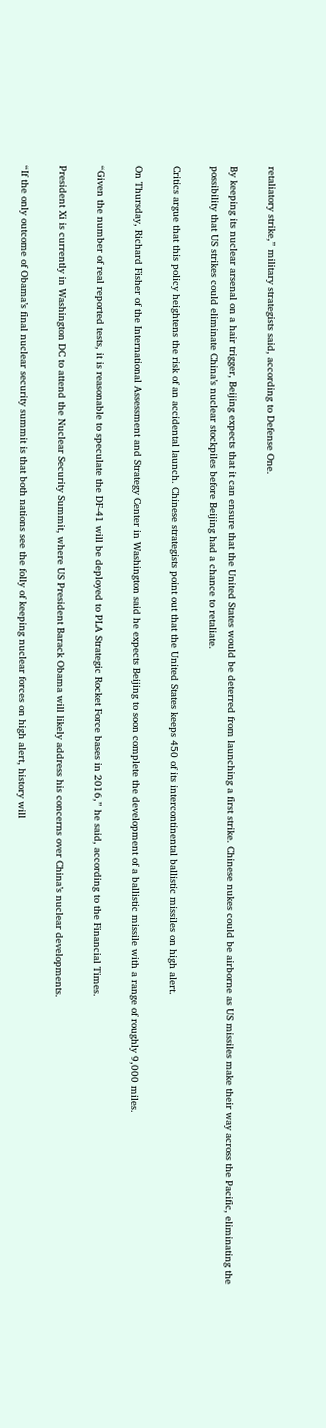retaliatory strike,” military strategists said, according to Defense One.

By keeping its nuclear arsenal on a hair trigger, Beijing expects that it can ensure that the United States would be deterred from launching a first strike. Chinese nukes could be airborne as US missiles make their way across the Pacific, eliminating the possibility that US strikes could eliminate China’s nuclear stockpiles before Beijing had a chance to retaliate.

Critics argue that this policy heightens the risk of an accidental launch. Chinese strategists point out that the United States keeps 450 of its intercontinental ballistic missiles on high alert.

On Thursday, Richard Fisher of the International Assessment and Strategy Center in Washington said he expects Beijing to soon complete the development of a ballistic missile with a range of roughly 9,000 miles.

“Given the number of real reported tests, it is reasonable to speculate the DF-41 will be deployed to PLA Strategic Rocket Force bases in 2016,” he said, according to the Financial Times.

President Xi is currently in Washington DC to attend the Nuclear Security Summit, where US President Barack Obama will likely address his concerns over China’s nuclear developments.

“If the only outcome of Obama’s final nuclear security summit is that both nations see the folly of keeping nuclear forces on high alert, history will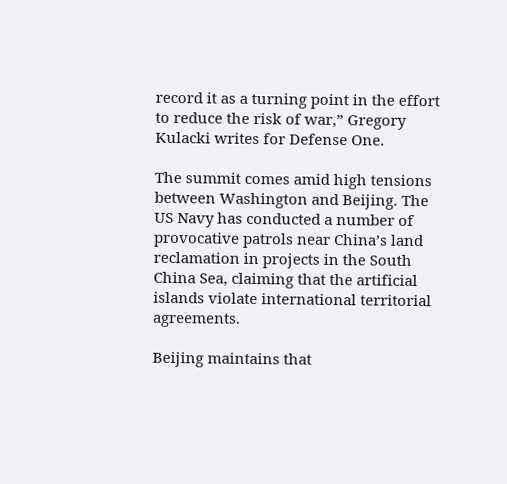record it as a turning point in the effort to reduce the risk of war,” Gregory Kulacki writes for Defense One.

The summit comes amid high tensions between Washington and Beijing. The US Navy has conducted a number of provocative patrols near China’s land reclamation in projects in the South China Sea, claiming that the artificial islands violate international territorial agreements.

Beijing maintains that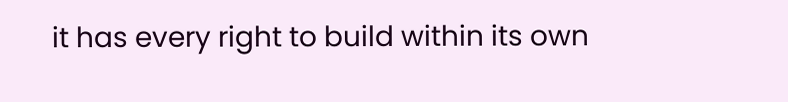it has every right to build within its own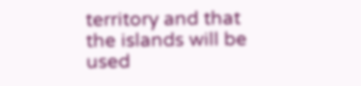territory and that the islands will be used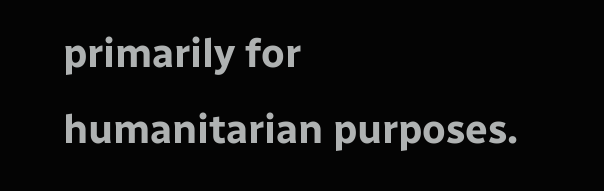primarily for humanitarian purposes.